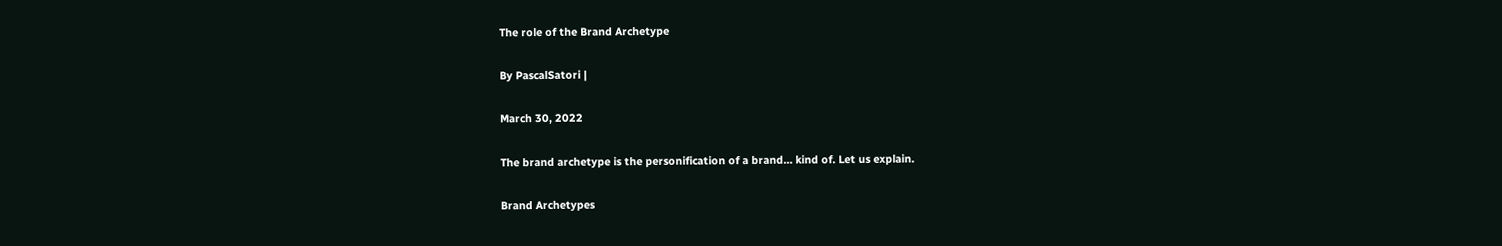The role of the Brand Archetype

By PascalSatori |

March 30, 2022

The brand archetype is the personification of a brand… kind of. Let us explain.

Brand Archetypes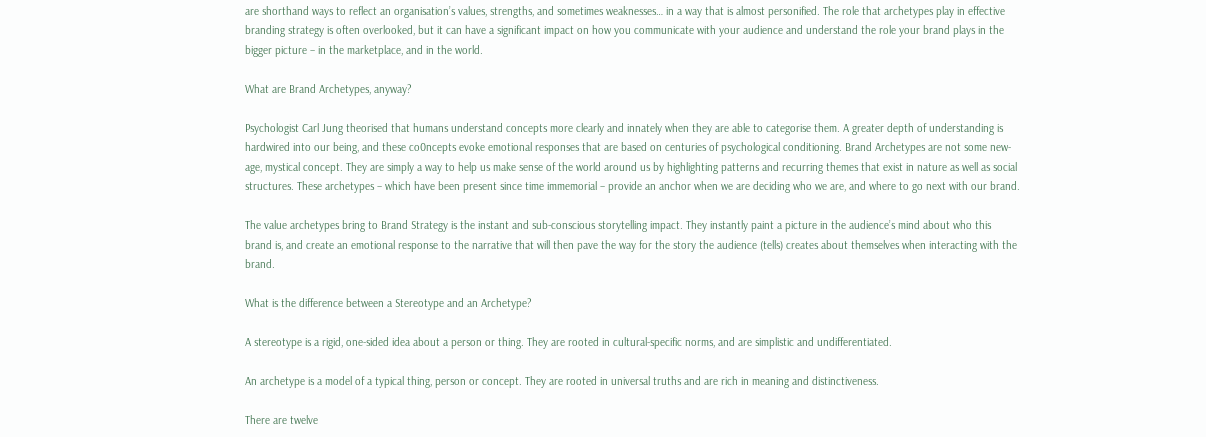are shorthand ways to reflect an organisation’s values, strengths, and sometimes weaknesses… in a way that is almost personified. The role that archetypes play in effective branding strategy is often overlooked, but it can have a significant impact on how you communicate with your audience and understand the role your brand plays in the bigger picture – in the marketplace, and in the world.

What are Brand Archetypes, anyway?

Psychologist Carl Jung theorised that humans understand concepts more clearly and innately when they are able to categorise them. A greater depth of understanding is hardwired into our being, and these co0ncepts evoke emotional responses that are based on centuries of psychological conditioning. Brand Archetypes are not some new-age, mystical concept. They are simply a way to help us make sense of the world around us by highlighting patterns and recurring themes that exist in nature as well as social structures. These archetypes – which have been present since time immemorial – provide an anchor when we are deciding who we are, and where to go next with our brand.

The value archetypes bring to Brand Strategy is the instant and sub-conscious storytelling impact. They instantly paint a picture in the audience’s mind about who this brand is, and create an emotional response to the narrative that will then pave the way for the story the audience (tells) creates about themselves when interacting with the brand.

What is the difference between a Stereotype and an Archetype?

A stereotype is a rigid, one-sided idea about a person or thing. They are rooted in cultural-specific norms, and are simplistic and undifferentiated.

An archetype is a model of a typical thing, person or concept. They are rooted in universal truths and are rich in meaning and distinctiveness.

There are twelve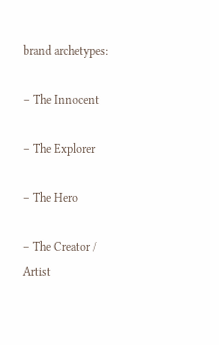brand archetypes:

– The Innocent

– The Explorer

– The Hero

– The Creator / Artist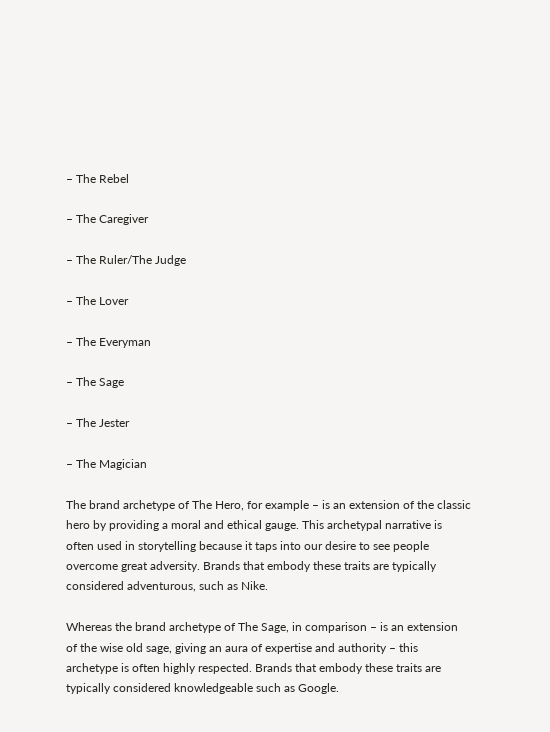– The Rebel

– The Caregiver

– The Ruler/The Judge

– The Lover

– The Everyman

– The Sage

– The Jester

– The Magician

The brand archetype of The Hero, for example – is an extension of the classic hero by providing a moral and ethical gauge. This archetypal narrative is often used in storytelling because it taps into our desire to see people overcome great adversity. Brands that embody these traits are typically considered adventurous, such as Nike.

Whereas the brand archetype of The Sage, in comparison – is an extension of the wise old sage, giving an aura of expertise and authority – this archetype is often highly respected. Brands that embody these traits are typically considered knowledgeable such as Google.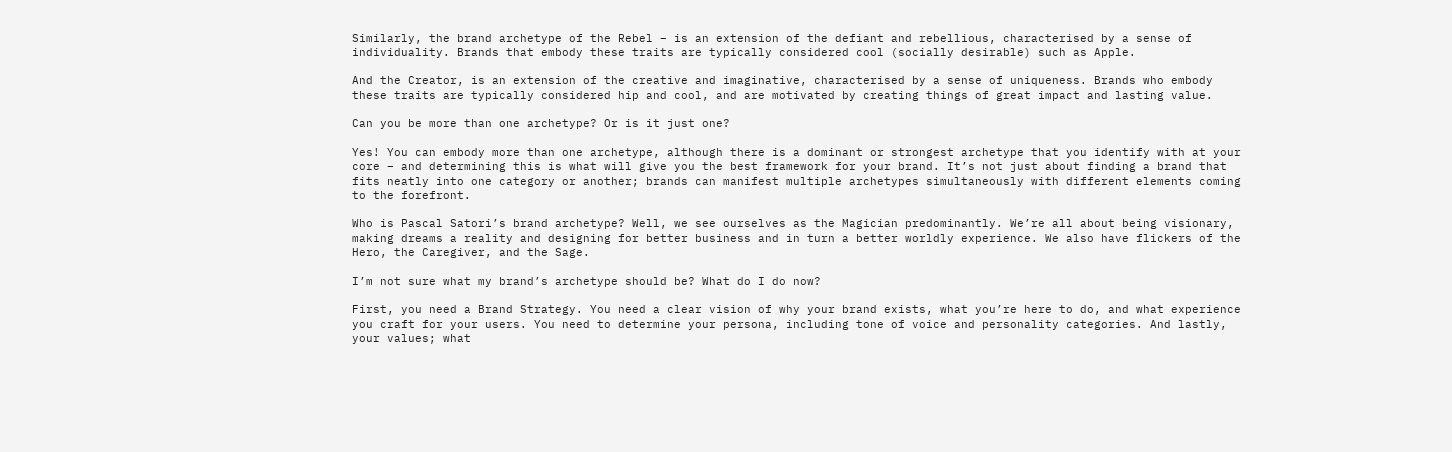Similarly, the brand archetype of the Rebel – is an extension of the defiant and rebellious, characterised by a sense of individuality. Brands that embody these traits are typically considered cool (socially desirable) such as Apple.

And the Creator, is an extension of the creative and imaginative, characterised by a sense of uniqueness. Brands who embody these traits are typically considered hip and cool, and are motivated by creating things of great impact and lasting value.

Can you be more than one archetype? Or is it just one?

Yes! You can embody more than one archetype, although there is a dominant or strongest archetype that you identify with at your core – and determining this is what will give you the best framework for your brand. It’s not just about finding a brand that fits neatly into one category or another; brands can manifest multiple archetypes simultaneously with different elements coming to the forefront.

Who is Pascal Satori’s brand archetype? Well, we see ourselves as the Magician predominantly. We’re all about being visionary, making dreams a reality and designing for better business and in turn a better worldly experience. We also have flickers of the Hero, the Caregiver, and the Sage.

I’m not sure what my brand’s archetype should be? What do I do now?

First, you need a Brand Strategy. You need a clear vision of why your brand exists, what you’re here to do, and what experience you craft for your users. You need to determine your persona, including tone of voice and personality categories. And lastly, your values; what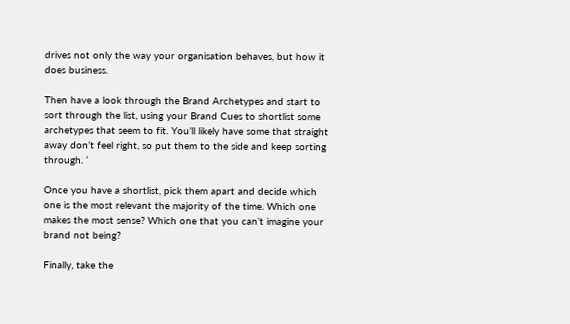drives not only the way your organisation behaves, but how it does business.

Then have a look through the Brand Archetypes and start to sort through the list, using your Brand Cues to shortlist some archetypes that seem to fit. You’ll likely have some that straight away don’t feel right, so put them to the side and keep sorting through. ‘

Once you have a shortlist, pick them apart and decide which one is the most relevant the majority of the time. Which one makes the most sense? Which one that you can’t imagine your brand not being?

Finally, take the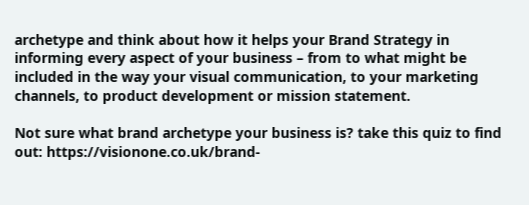archetype and think about how it helps your Brand Strategy in informing every aspect of your business – from to what might be included in the way your visual communication, to your marketing channels, to product development or mission statement.

Not sure what brand archetype your business is? take this quiz to find out: https://visionone.co.uk/brand-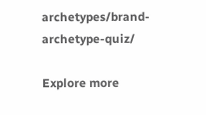archetypes/brand-archetype-quiz/

Explore more